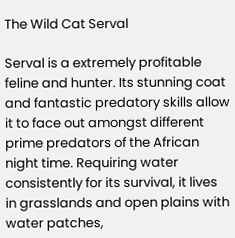The Wild Cat Serval

Serval is a extremely profitable feline and hunter. Its stunning coat and fantastic predatory skills allow it to face out amongst different prime predators of the African night time. Requiring water consistently for its survival, it lives in grasslands and open plains with water patches,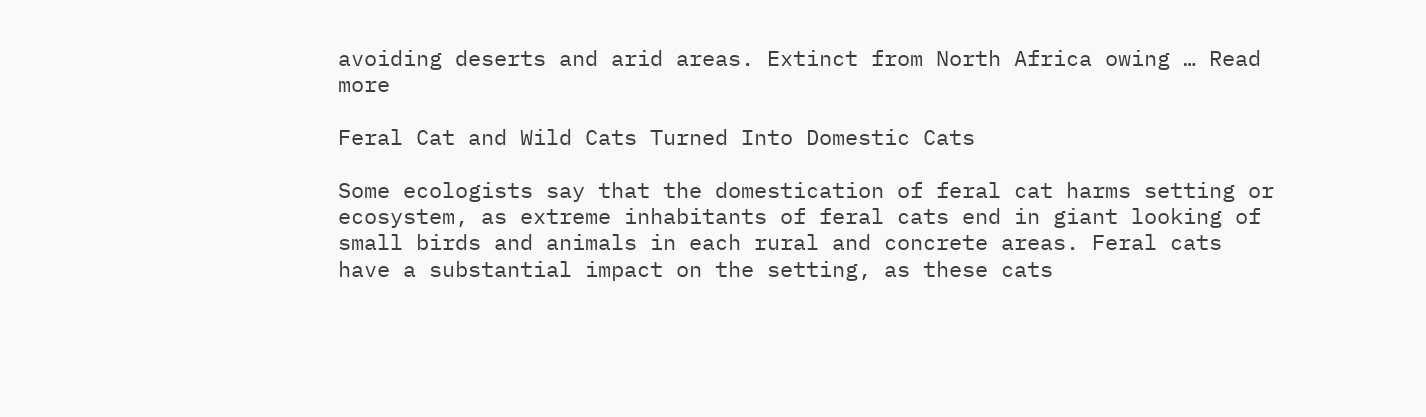avoiding deserts and arid areas. Extinct from North Africa owing … Read more

Feral Cat and Wild Cats Turned Into Domestic Cats

Some ecologists say that the domestication of feral cat harms setting or ecosystem, as extreme inhabitants of feral cats end in giant looking of small birds and animals in each rural and concrete areas. Feral cats have a substantial impact on the setting, as these cats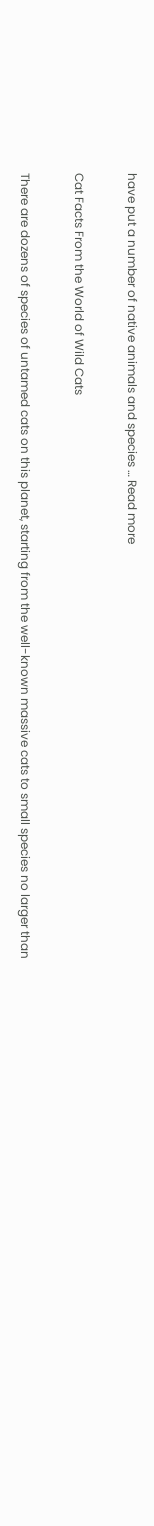have put a number of native animals and species … Read more

Cat Facts From the World of Wild Cats

There are dozens of species of untamed cats on this planet, starting from the well-known massive cats to small species no larger than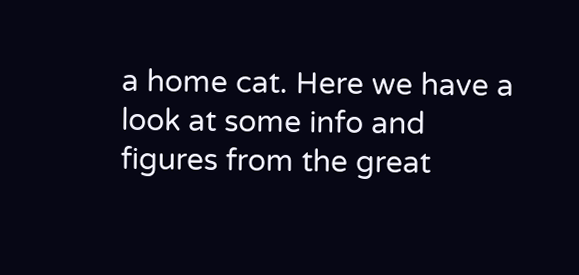a home cat. Here we have a look at some info and figures from the great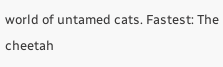world of untamed cats. Fastest: The cheetah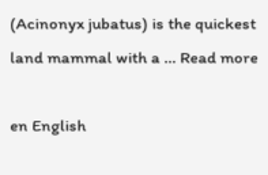(Acinonyx jubatus) is the quickest land mammal with a … Read more

en English